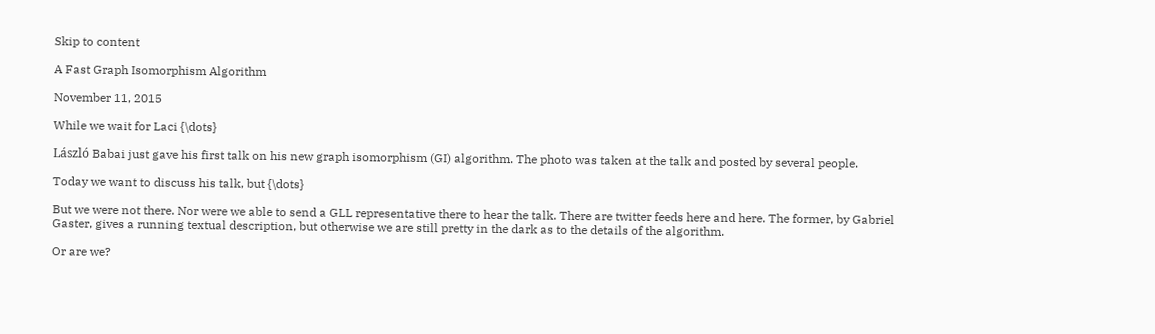Skip to content

A Fast Graph Isomorphism Algorithm

November 11, 2015

While we wait for Laci {\dots}

László Babai just gave his first talk on his new graph isomorphism (GI) algorithm. The photo was taken at the talk and posted by several people.

Today we want to discuss his talk, but {\dots}

But we were not there. Nor were we able to send a GLL representative there to hear the talk. There are twitter feeds here and here. The former, by Gabriel Gaster, gives a running textual description, but otherwise we are still pretty in the dark as to the details of the algorithm.

Or are we?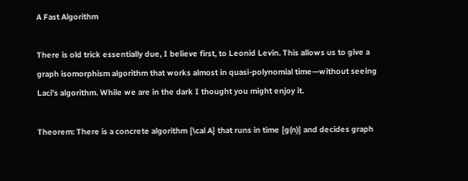A Fast Algorithm

There is old trick essentially due, I believe first, to Leonid Levin. This allows us to give a graph isomorphism algorithm that works almost in quasi-polynomial time—without seeing Laci’s algorithm. While we are in the dark I thought you might enjoy it.

Theorem: There is a concrete algorithm {\cal A} that runs in time {g(n)} and decides graph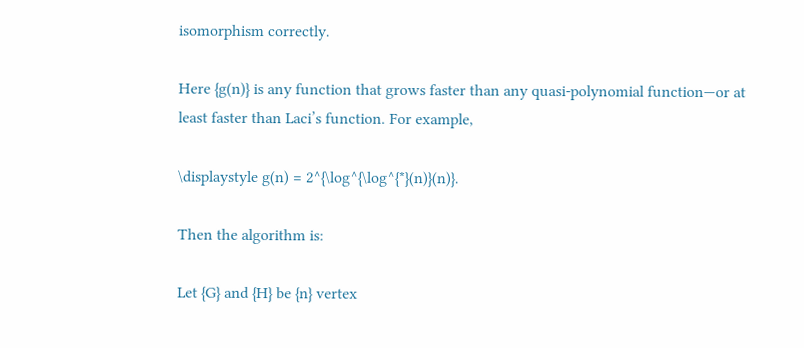isomorphism correctly.

Here {g(n)} is any function that grows faster than any quasi-polynomial function—or at least faster than Laci’s function. For example,

\displaystyle g(n) = 2^{\log^{\log^{*}(n)}(n)}.

Then the algorithm is:

Let {G} and {H} be {n} vertex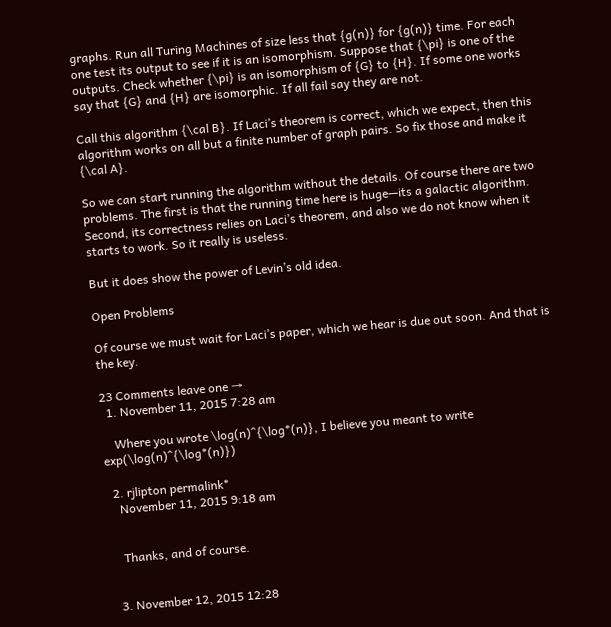graphs. Run all Turing Machines of size less that {g(n)} for {g(n)} time. For each one test its output to see if it is an isomorphism. Suppose that {\pi} is one of the outputs. Check whether {\pi} is an isomorphism of {G} to {H}. If some one works say that {G} and {H} are isomorphic. If all fail say they are not.

Call this algorithm {\cal B}. If Laci’s theorem is correct, which we expect, then this algorithm works on all but a finite number of graph pairs. So fix those and make it {\cal A}.

So we can start running the algorithm without the details. Of course there are two problems. The first is that the running time here is huge—its a galactic algorithm. Second, its correctness relies on Laci’s theorem, and also we do not know when it starts to work. So it really is useless.

But it does show the power of Levin’s old idea.

Open Problems

Of course we must wait for Laci’s paper, which we hear is due out soon. And that is the key.

23 Comments leave one →
  1. November 11, 2015 7:28 am

    Where you wrote \log(n)^{\log*(n)}, I believe you meant to write exp(\log(n)^{\log*(n)})

  2. rjlipton permalink*
    November 11, 2015 9:18 am


    Thanks, and of course.


  3. November 12, 2015 12:28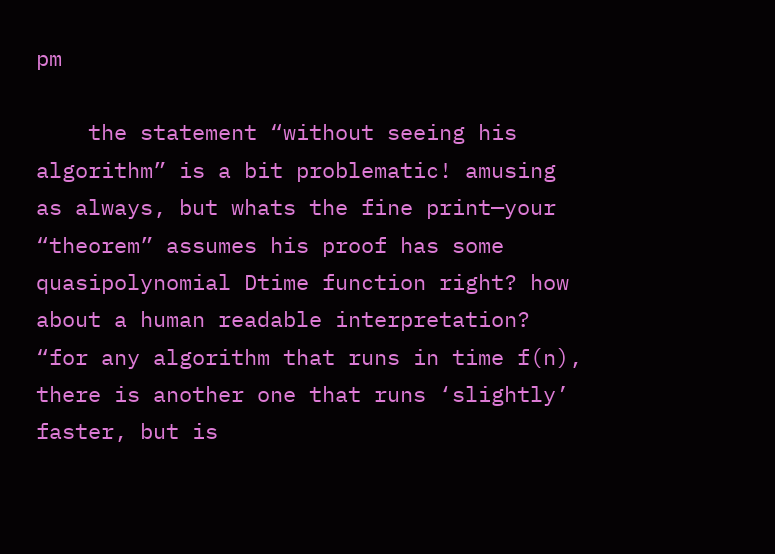pm

    the statement “without seeing his algorithm” is a bit problematic! amusing as always, but whats the fine print—your “theorem” assumes his proof has some quasipolynomial Dtime function right? how about a human readable interpretation? “for any algorithm that runs in time f(n), there is another one that runs ‘slightly’ faster, but is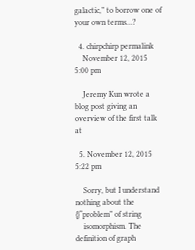galactic,” to borrow one of your own terms…?

  4. chirpchirp permalink
    November 12, 2015 5:00 pm

    Jeremy Kun wrote a blog post giving an overview of the first talk at

  5. November 12, 2015 5:22 pm

    Sorry, but I understand nothing about the {}“problem” of string
    isomorphism. The definition of graph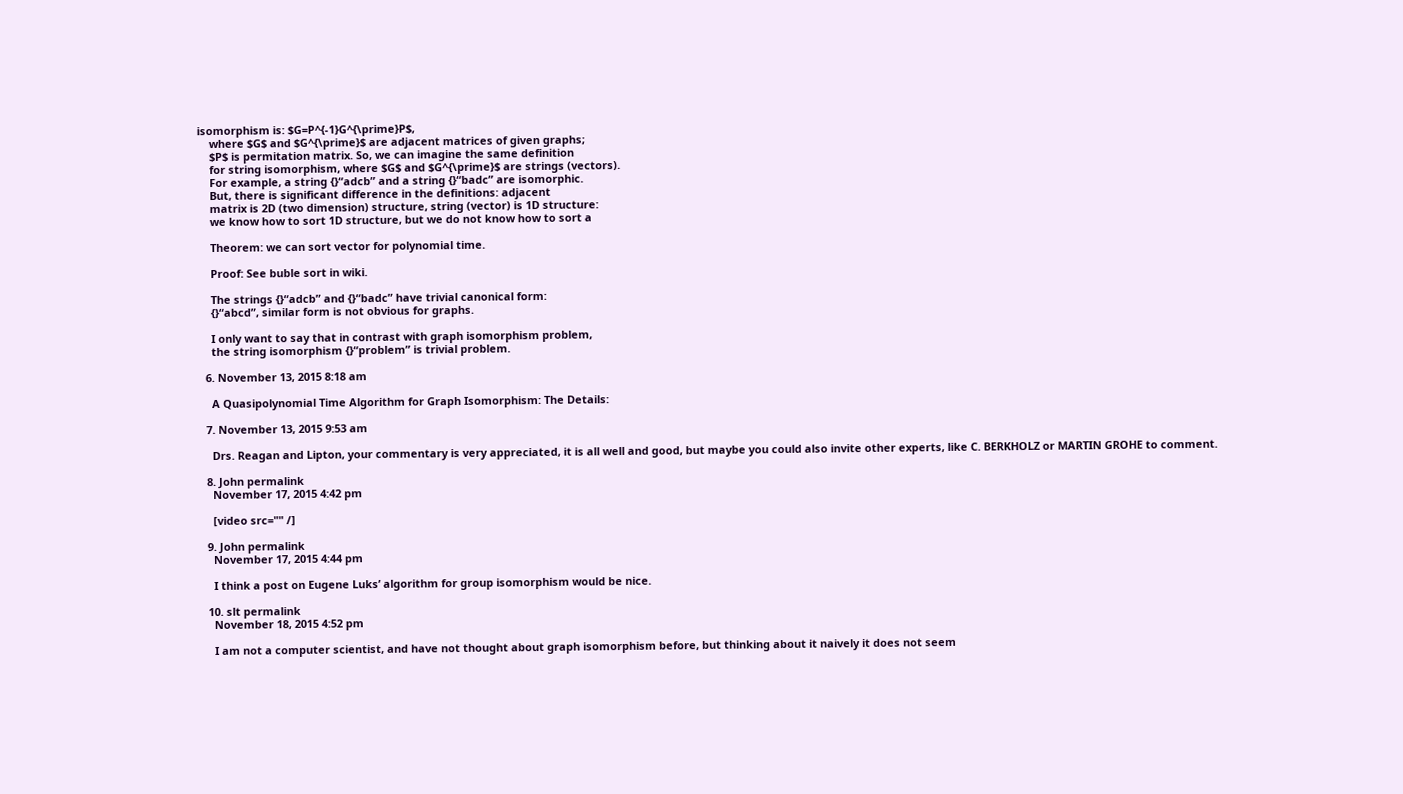isomorphism is: $G=P^{-1}G^{\prime}P$,
    where $G$ and $G^{\prime}$ are adjacent matrices of given graphs;
    $P$ is permitation matrix. So, we can imagine the same definition
    for string isomorphism, where $G$ and $G^{\prime}$ are strings (vectors).
    For example, a string {}“adcb” and a string {}“badc” are isomorphic.
    But, there is significant difference in the definitions: adjacent
    matrix is 2D (two dimension) structure, string (vector) is 1D structure:
    we know how to sort 1D structure, but we do not know how to sort a

    Theorem: we can sort vector for polynomial time.

    Proof: See buble sort in wiki.

    The strings {}“adcb” and {}“badc” have trivial canonical form:
    {}“abcd”, similar form is not obvious for graphs.

    I only want to say that in contrast with graph isomorphism problem,
    the string isomorphism {}“problem” is trivial problem.

  6. November 13, 2015 8:18 am

    A Quasipolynomial Time Algorithm for Graph Isomorphism: The Details:

  7. November 13, 2015 9:53 am

    Drs. Reagan and Lipton, your commentary is very appreciated, it is all well and good, but maybe you could also invite other experts, like C. BERKHOLZ or MARTIN GROHE to comment.

  8. John permalink
    November 17, 2015 4:42 pm

    [video src="" /]

  9. John permalink
    November 17, 2015 4:44 pm

    I think a post on Eugene Luks’ algorithm for group isomorphism would be nice.

  10. slt permalink
    November 18, 2015 4:52 pm

    I am not a computer scientist, and have not thought about graph isomorphism before, but thinking about it naively it does not seem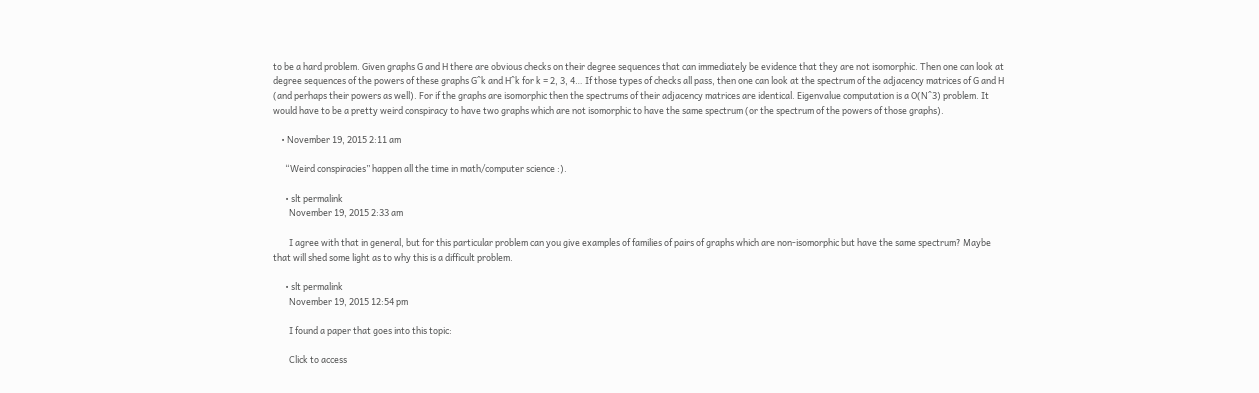to be a hard problem. Given graphs G and H there are obvious checks on their degree sequences that can immediately be evidence that they are not isomorphic. Then one can look at degree sequences of the powers of these graphs G^k and H^k for k = 2, 3, 4… If those types of checks all pass, then one can look at the spectrum of the adjacency matrices of G and H (and perhaps their powers as well). For if the graphs are isomorphic then the spectrums of their adjacency matrices are identical. Eigenvalue computation is a O(N^3) problem. It would have to be a pretty weird conspiracy to have two graphs which are not isomorphic to have the same spectrum (or the spectrum of the powers of those graphs).

    • November 19, 2015 2:11 am

      “Weird conspiracies” happen all the time in math/computer science :).

      • slt permalink
        November 19, 2015 2:33 am

        I agree with that in general, but for this particular problem can you give examples of families of pairs of graphs which are non-isomorphic but have the same spectrum? Maybe that will shed some light as to why this is a difficult problem.

      • slt permalink
        November 19, 2015 12:54 pm

        I found a paper that goes into this topic:

        Click to access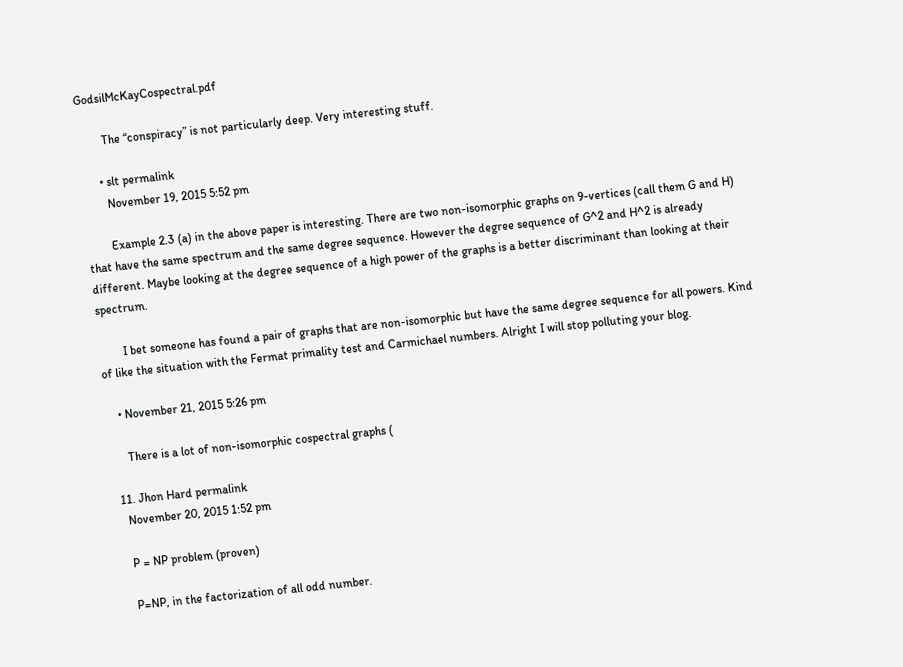GodsilMcKayCospectral.pdf

        The “conspiracy” is not particularly deep. Very interesting stuff.

      • slt permalink
        November 19, 2015 5:52 pm

        Example 2.3 (a) in the above paper is interesting. There are two non-isomorphic graphs on 9-vertices (call them G and H) that have the same spectrum and the same degree sequence. However the degree sequence of G^2 and H^2 is already different. Maybe looking at the degree sequence of a high power of the graphs is a better discriminant than looking at their spectrum.

        I bet someone has found a pair of graphs that are non-isomorphic but have the same degree sequence for all powers. Kind of like the situation with the Fermat primality test and Carmichael numbers. Alright I will stop polluting your blog.

    • November 21, 2015 5:26 pm

      There is a lot of non-isomorphic cospectral graphs (

  11. Jhon Hard permalink
    November 20, 2015 1:52 pm

    P = NP problem (proven)

    P=NP, in the factorization of all odd number.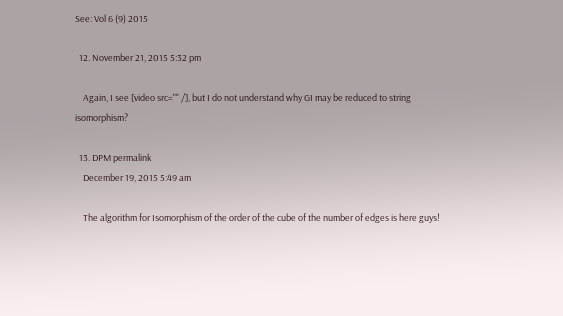See: Vol 6 (9) 2015

  12. November 21, 2015 5:32 pm

    Again, I see [video src="" /], but I do not understand why GI may be reduced to string isomorphism?

  13. DPM permalink
    December 19, 2015 5:49 am

    The algorithm for Isomorphism of the order of the cube of the number of edges is here guys!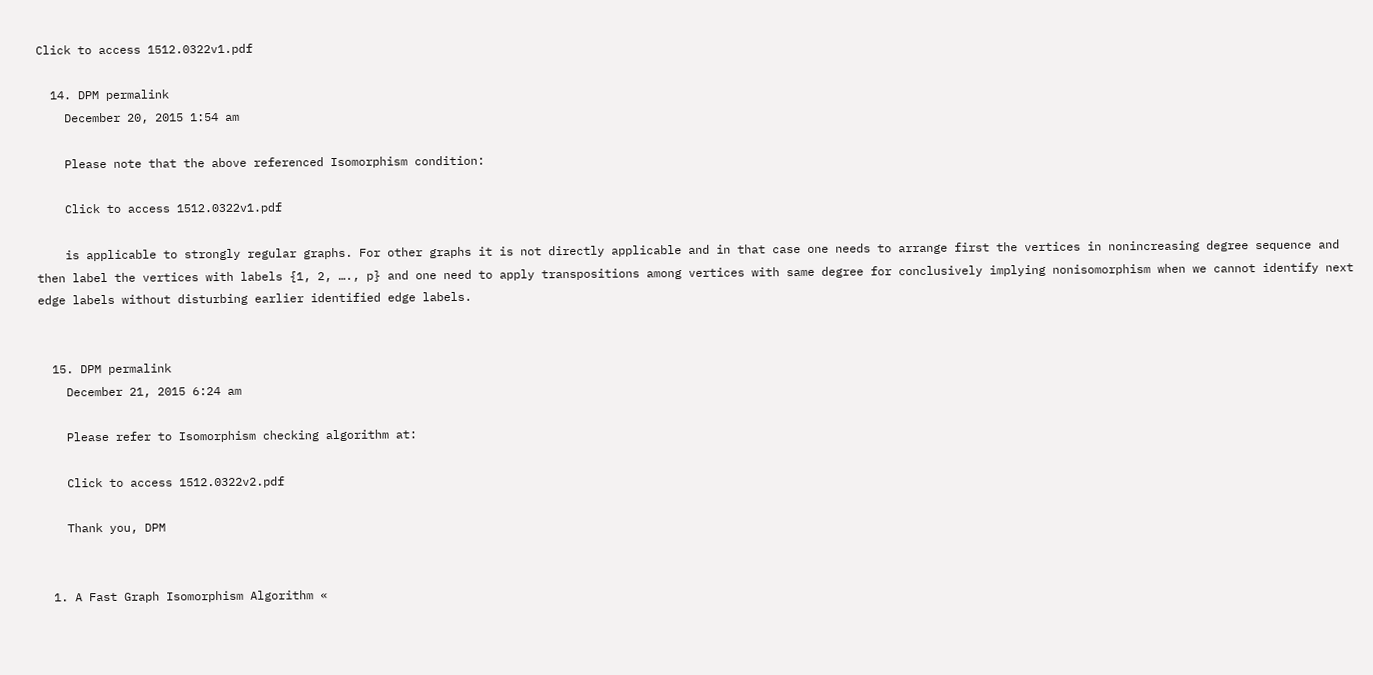Click to access 1512.0322v1.pdf

  14. DPM permalink
    December 20, 2015 1:54 am

    Please note that the above referenced Isomorphism condition:

    Click to access 1512.0322v1.pdf

    is applicable to strongly regular graphs. For other graphs it is not directly applicable and in that case one needs to arrange first the vertices in nonincreasing degree sequence and then label the vertices with labels {1, 2, …., p} and one need to apply transpositions among vertices with same degree for conclusively implying nonisomorphism when we cannot identify next edge labels without disturbing earlier identified edge labels.


  15. DPM permalink
    December 21, 2015 6:24 am

    Please refer to Isomorphism checking algorithm at:

    Click to access 1512.0322v2.pdf

    Thank you, DPM


  1. A Fast Graph Isomorphism Algorithm «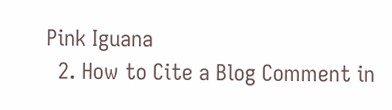Pink Iguana
  2. How to Cite a Blog Comment in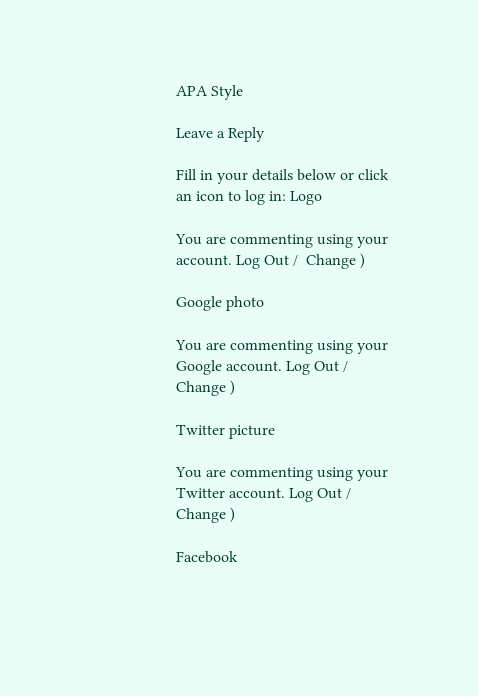APA Style

Leave a Reply

Fill in your details below or click an icon to log in: Logo

You are commenting using your account. Log Out /  Change )

Google photo

You are commenting using your Google account. Log Out /  Change )

Twitter picture

You are commenting using your Twitter account. Log Out /  Change )

Facebook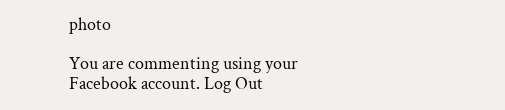photo

You are commenting using your Facebook account. Log Out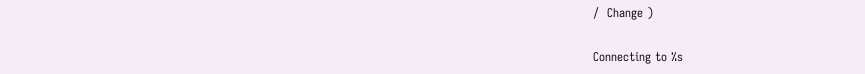/  Change )

Connecting to %s